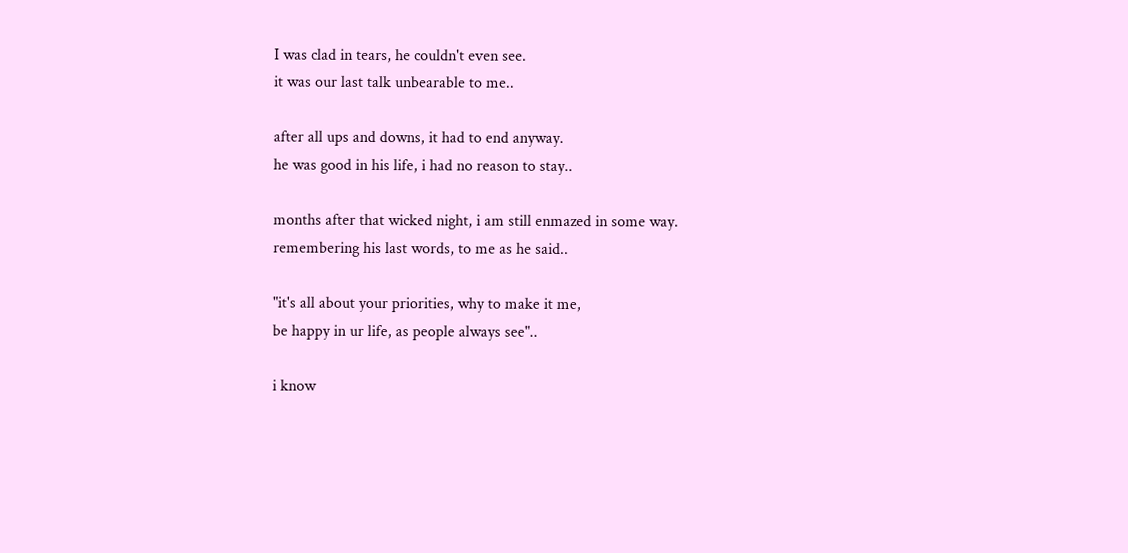I was clad in tears, he couldn't even see.
it was our last talk unbearable to me..

after all ups and downs, it had to end anyway.
he was good in his life, i had no reason to stay..

months after that wicked night, i am still enmazed in some way.
remembering his last words, to me as he said..

"it's all about your priorities, why to make it me,
be happy in ur life, as people always see"..

i know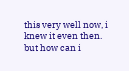this very well now, i knew it even then.
but how can i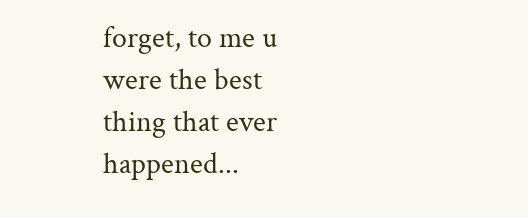forget, to me u were the best thing that ever happened...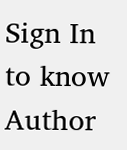Sign In to know Author